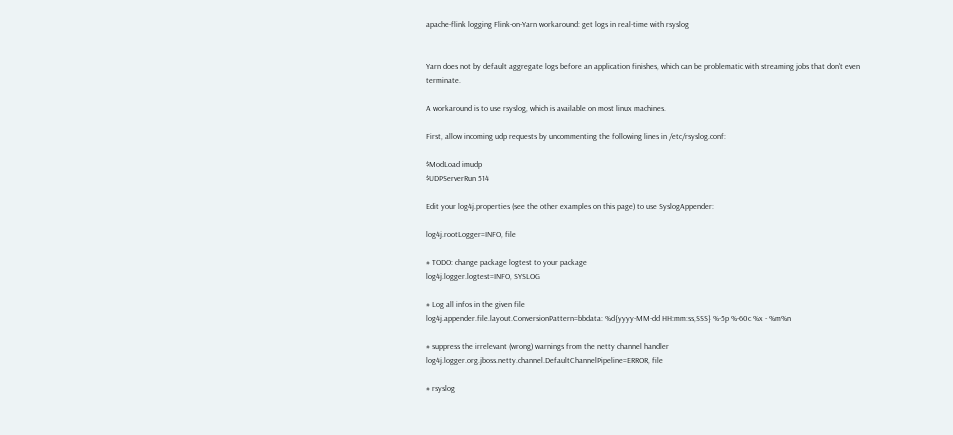apache-flink logging Flink-on-Yarn workaround: get logs in real-time with rsyslog


Yarn does not by default aggregate logs before an application finishes, which can be problematic with streaming jobs that don't even terminate.

A workaround is to use rsyslog, which is available on most linux machines.

First, allow incoming udp requests by uncommenting the following lines in /etc/rsyslog.conf:

$ModLoad imudp
$UDPServerRun 514

Edit your log4j.properties (see the other examples on this page) to use SyslogAppender:

log4j.rootLogger=INFO, file

# TODO: change package logtest to your package
log4j.logger.logtest=INFO, SYSLOG

# Log all infos in the given file
log4j.appender.file.layout.ConversionPattern=bbdata: %d{yyyy-MM-dd HH:mm:ss,SSS} %-5p %-60c %x - %m%n

# suppress the irrelevant (wrong) warnings from the netty channel handler
log4j.logger.org.jboss.netty.channel.DefaultChannelPipeline=ERROR, file

# rsyslog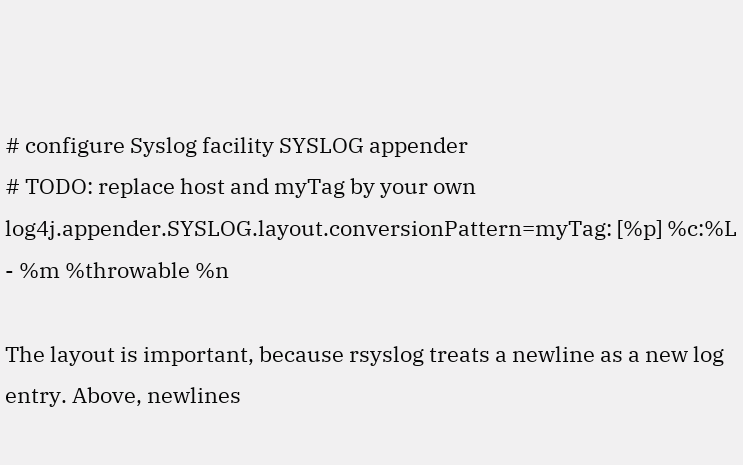# configure Syslog facility SYSLOG appender
# TODO: replace host and myTag by your own
log4j.appender.SYSLOG.layout.conversionPattern=myTag: [%p] %c:%L - %m %throwable %n

The layout is important, because rsyslog treats a newline as a new log entry. Above, newlines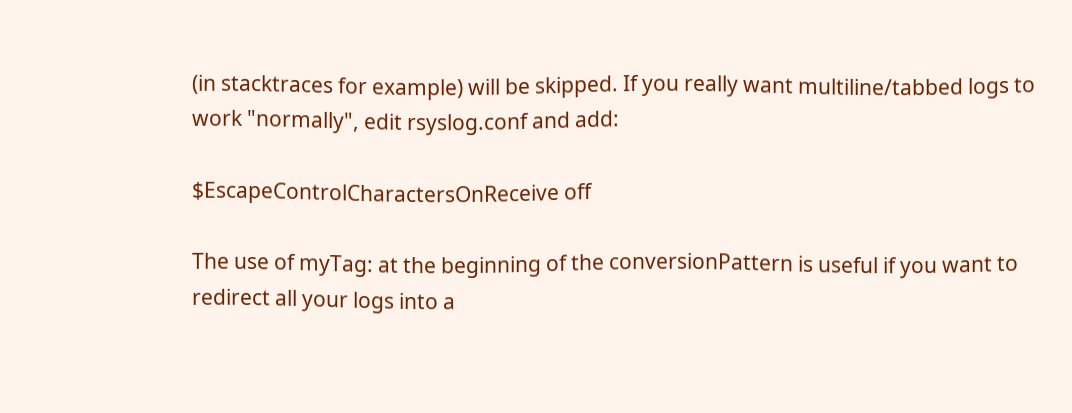(in stacktraces for example) will be skipped. If you really want multiline/tabbed logs to work "normally", edit rsyslog.conf and add:

$EscapeControlCharactersOnReceive off

The use of myTag: at the beginning of the conversionPattern is useful if you want to redirect all your logs into a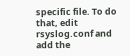specific file. To do that, edit rsyslog.conf and add the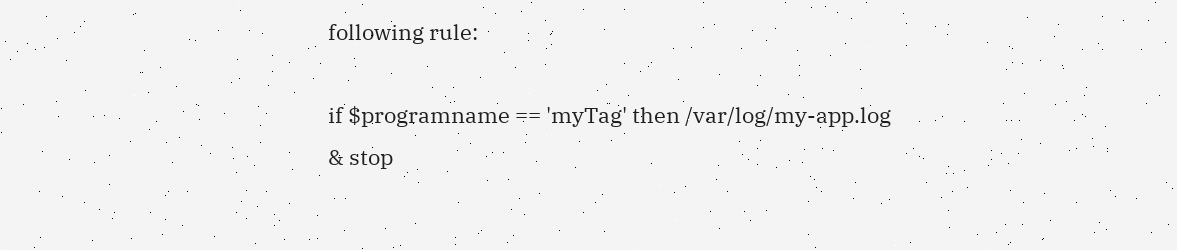following rule:

if $programname == 'myTag' then /var/log/my-app.log
& stop